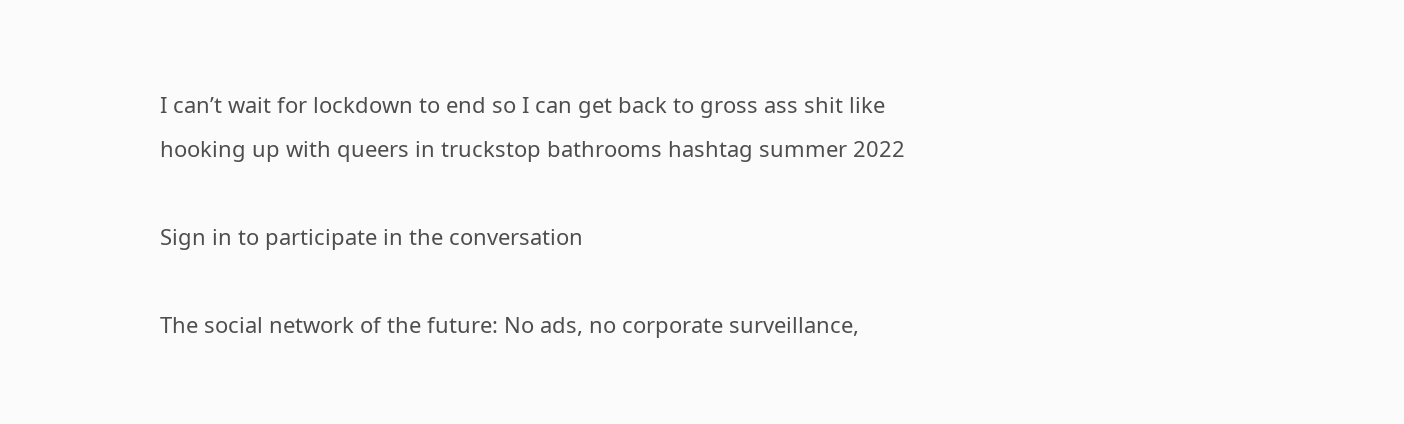I can’t wait for lockdown to end so I can get back to gross ass shit like hooking up with queers in truckstop bathrooms hashtag summer 2022

Sign in to participate in the conversation

The social network of the future: No ads, no corporate surveillance,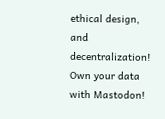ethical design, and decentralization! Own your data with Mastodon!